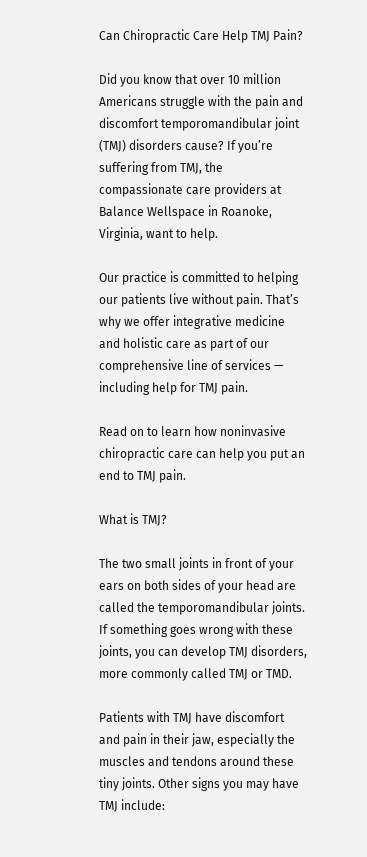Can Chiropractic Care Help TMJ Pain?

Did you know that over 10 million Americans struggle with the pain and discomfort temporomandibular joint (TMJ) disorders cause? If you’re suffering from TMJ, the compassionate care providers at Balance Wellspace in Roanoke, Virginia, want to help.

Our practice is committed to helping our patients live without pain. That’s why we offer integrative medicine and holistic care as part of our comprehensive line of services — including help for TMJ pain.

Read on to learn how noninvasive chiropractic care can help you put an end to TMJ pain.

What is TMJ?

The two small joints in front of your ears on both sides of your head are called the temporomandibular joints. If something goes wrong with these joints, you can develop TMJ disorders, more commonly called TMJ or TMD.

Patients with TMJ have discomfort and pain in their jaw, especially the muscles and tendons around these tiny joints. Other signs you may have TMJ include: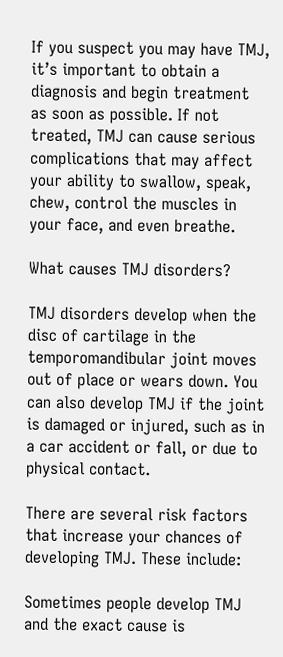If you suspect you may have TMJ, it’s important to obtain a diagnosis and begin treatment as soon as possible. If not treated, TMJ can cause serious complications that may affect your ability to swallow, speak, chew, control the muscles in your face, and even breathe.

What causes TMJ disorders?

TMJ disorders develop when the disc of cartilage in the temporomandibular joint moves out of place or wears down. You can also develop TMJ if the joint is damaged or injured, such as in a car accident or fall, or due to physical contact.

There are several risk factors that increase your chances of developing TMJ. These include:

Sometimes people develop TMJ and the exact cause is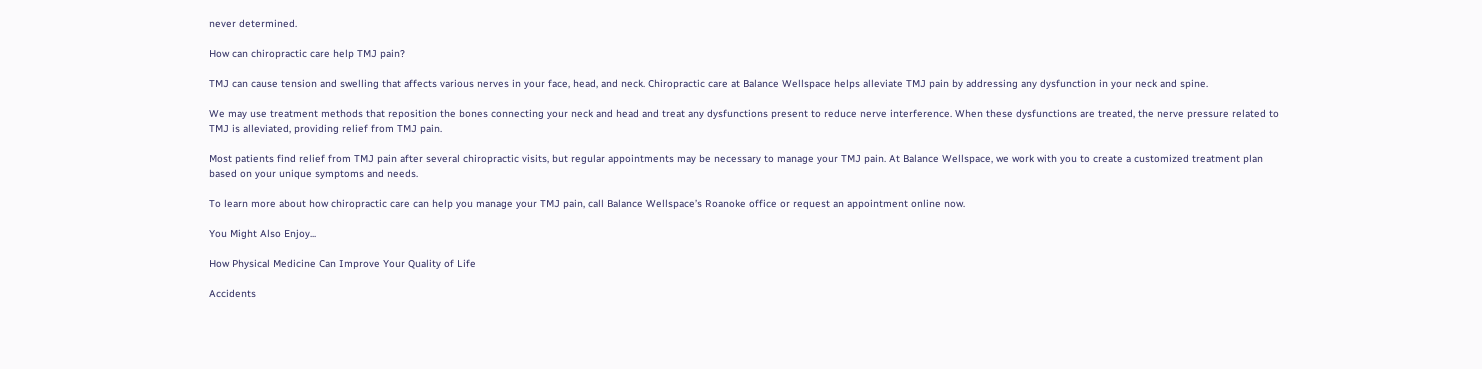never determined.

How can chiropractic care help TMJ pain?

TMJ can cause tension and swelling that affects various nerves in your face, head, and neck. Chiropractic care at Balance Wellspace helps alleviate TMJ pain by addressing any dysfunction in your neck and spine.

We may use treatment methods that reposition the bones connecting your neck and head and treat any dysfunctions present to reduce nerve interference. When these dysfunctions are treated, the nerve pressure related to TMJ is alleviated, providing relief from TMJ pain.

Most patients find relief from TMJ pain after several chiropractic visits, but regular appointments may be necessary to manage your TMJ pain. At Balance Wellspace, we work with you to create a customized treatment plan based on your unique symptoms and needs.

To learn more about how chiropractic care can help you manage your TMJ pain, call Balance Wellspace’s Roanoke office or request an appointment online now.

You Might Also Enjoy...

How Physical Medicine Can Improve Your Quality of Life

Accidents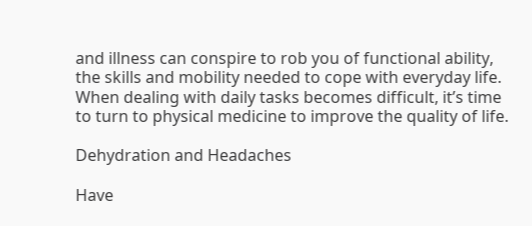and illness can conspire to rob you of functional ability, the skills and mobility needed to cope with everyday life. When dealing with daily tasks becomes difficult, it’s time to turn to physical medicine to improve the quality of life.

Dehydration and Headaches

Have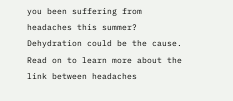you been suffering from headaches this summer? Dehydration could be the cause. Read on to learn more about the link between headaches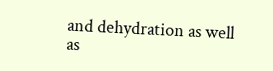and dehydration as well as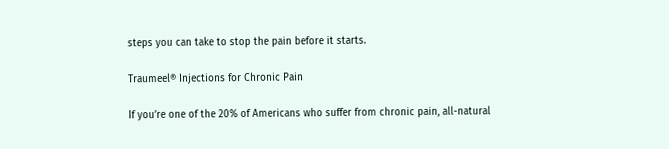steps you can take to stop the pain before it starts.

Traumeel® Injections for Chronic Pain

If you’re one of the 20% of Americans who suffer from chronic pain, all-natural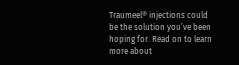Traumeel® injections could be the solution you’ve been hoping for. Read on to learn more about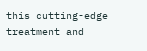this cutting-edge treatment and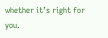whether it’s right for you.